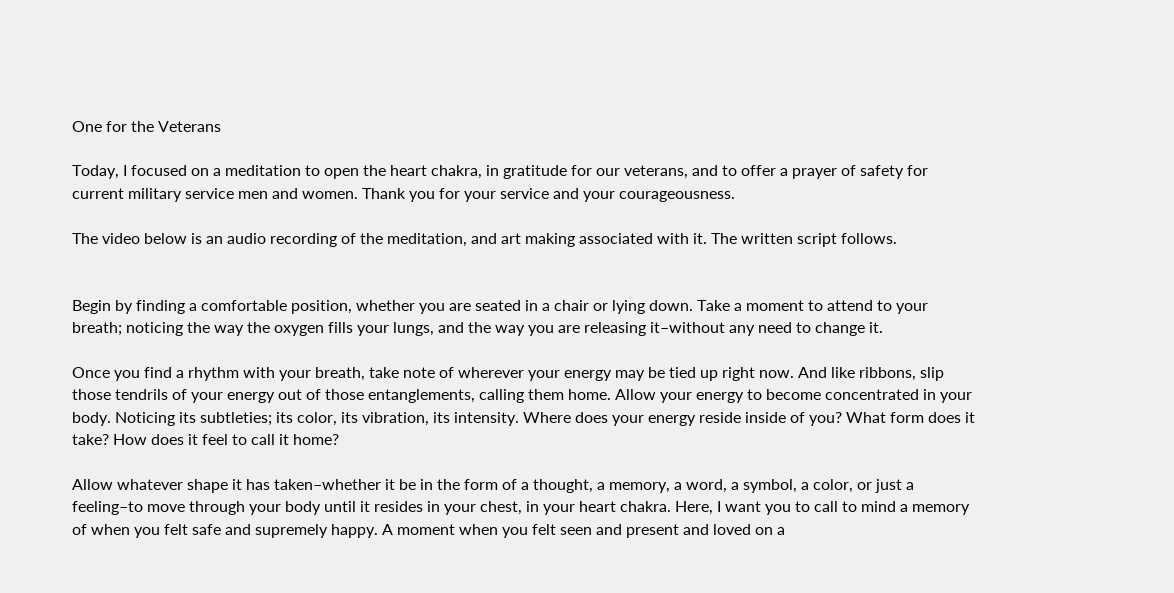One for the Veterans

Today, I focused on a meditation to open the heart chakra, in gratitude for our veterans, and to offer a prayer of safety for current military service men and women. Thank you for your service and your courageousness.

The video below is an audio recording of the meditation, and art making associated with it. The written script follows.


Begin by finding a comfortable position, whether you are seated in a chair or lying down. Take a moment to attend to your breath; noticing the way the oxygen fills your lungs, and the way you are releasing it–without any need to change it.

Once you find a rhythm with your breath, take note of wherever your energy may be tied up right now. And like ribbons, slip those tendrils of your energy out of those entanglements, calling them home. Allow your energy to become concentrated in your body. Noticing its subtleties; its color, its vibration, its intensity. Where does your energy reside inside of you? What form does it take? How does it feel to call it home?

Allow whatever shape it has taken–whether it be in the form of a thought, a memory, a word, a symbol, a color, or just a feeling–to move through your body until it resides in your chest, in your heart chakra. Here, I want you to call to mind a memory of when you felt safe and supremely happy. A moment when you felt seen and present and loved on a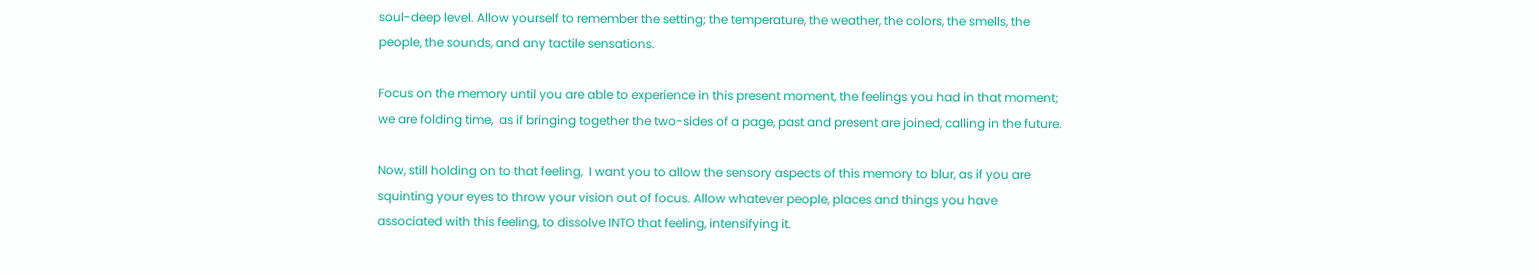soul-deep level. Allow yourself to remember the setting; the temperature, the weather, the colors, the smells, the people, the sounds, and any tactile sensations.

Focus on the memory until you are able to experience in this present moment, the feelings you had in that moment; we are folding time,  as if bringing together the two-sides of a page, past and present are joined, calling in the future.

Now, still holding on to that feeling,  I want you to allow the sensory aspects of this memory to blur, as if you are squinting your eyes to throw your vision out of focus. Allow whatever people, places and things you have associated with this feeling, to dissolve INTO that feeling, intensifying it.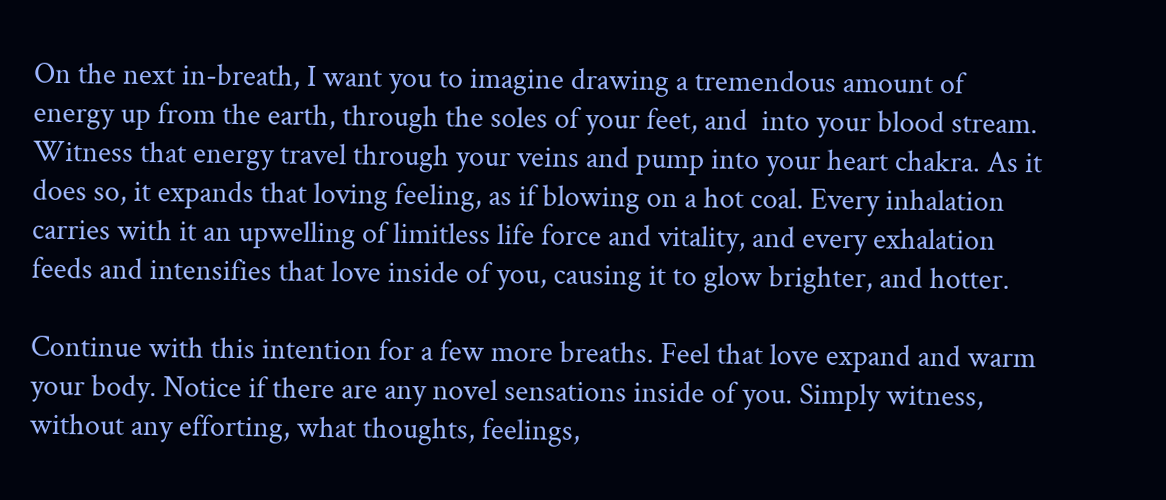On the next in-breath, I want you to imagine drawing a tremendous amount of energy up from the earth, through the soles of your feet, and  into your blood stream. Witness that energy travel through your veins and pump into your heart chakra. As it does so, it expands that loving feeling, as if blowing on a hot coal. Every inhalation carries with it an upwelling of limitless life force and vitality, and every exhalation feeds and intensifies that love inside of you, causing it to glow brighter, and hotter.

Continue with this intention for a few more breaths. Feel that love expand and warm your body. Notice if there are any novel sensations inside of you. Simply witness, without any efforting, what thoughts, feelings,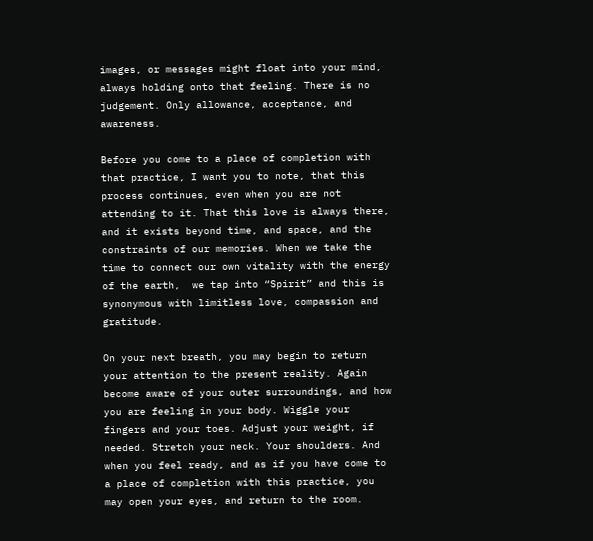images, or messages might float into your mind, always holding onto that feeling. There is no judgement. Only allowance, acceptance, and awareness.

Before you come to a place of completion with that practice, I want you to note, that this process continues, even when you are not attending to it. That this love is always there, and it exists beyond time, and space, and the constraints of our memories. When we take the time to connect our own vitality with the energy of the earth,  we tap into “Spirit” and this is synonymous with limitless love, compassion and gratitude.

On your next breath, you may begin to return your attention to the present reality. Again become aware of your outer surroundings, and how you are feeling in your body. Wiggle your fingers and your toes. Adjust your weight, if needed. Stretch your neck. Your shoulders. And when you feel ready, and as if you have come to a place of completion with this practice, you may open your eyes, and return to the room.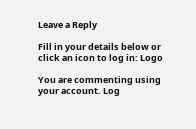Leave a Reply

Fill in your details below or click an icon to log in: Logo

You are commenting using your account. Log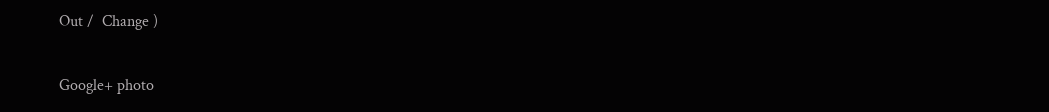Out /  Change )

Google+ photo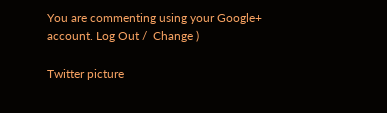You are commenting using your Google+ account. Log Out /  Change )

Twitter picture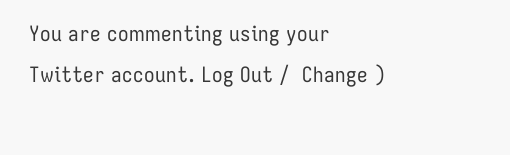You are commenting using your Twitter account. Log Out /  Change )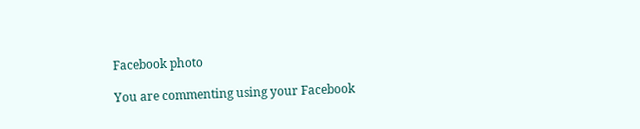Facebook photo

You are commenting using your Facebook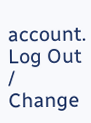account. Log Out /  Change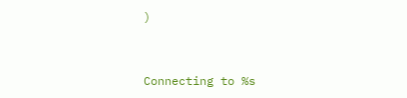)


Connecting to %s